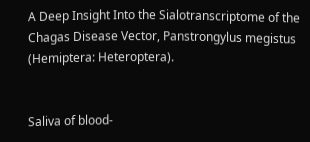A Deep Insight Into the Sialotranscriptome of the Chagas Disease Vector, Panstrongylus megistus (Hemiptera: Heteroptera).


Saliva of blood-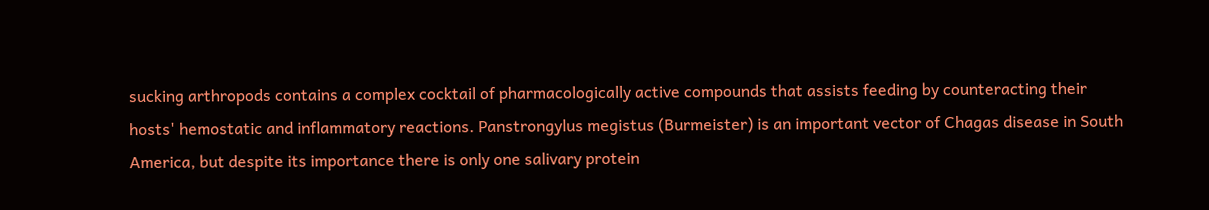sucking arthropods contains a complex cocktail of pharmacologically active compounds that assists feeding by counteracting their hosts' hemostatic and inflammatory reactions. Panstrongylus megistus (Burmeister) is an important vector of Chagas disease in South America, but despite its importance there is only one salivary protein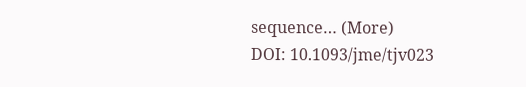sequence… (More)
DOI: 10.1093/jme/tjv023